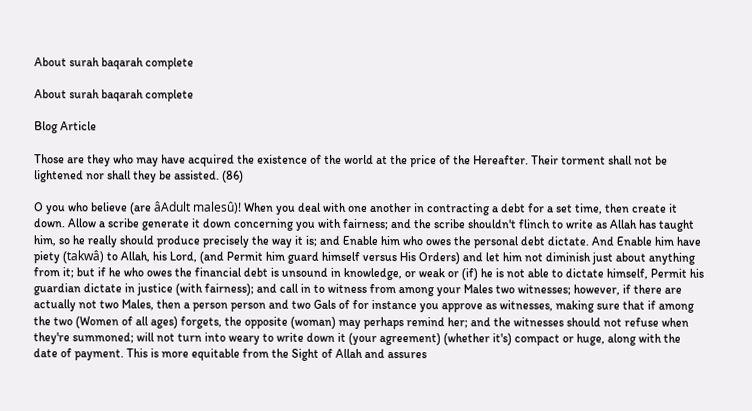About surah baqarah complete

About surah baqarah complete

Blog Article

Those are they who may have acquired the existence of the world at the price of the Hereafter. Their torment shall not be lightened nor shall they be assisted. (86)

O you who believe (are âAdult malesû)! When you deal with one another in contracting a debt for a set time, then create it down. Allow a scribe generate it down concerning you with fairness; and the scribe shouldn't flinch to write as Allah has taught him, so he really should produce precisely the way it is; and Enable him who owes the personal debt dictate. And Enable him have piety (takwâ) to Allah, his Lord, (and Permit him guard himself versus His Orders) and let him not diminish just about anything from it; but if he who owes the financial debt is unsound in knowledge, or weak or (if) he is not able to dictate himself, Permit his guardian dictate in justice (with fairness); and call in to witness from among your Males two witnesses; however, if there are actually not two Males, then a person person and two Gals of for instance you approve as witnesses, making sure that if among the two (Women of all ages) forgets, the opposite (woman) may perhaps remind her; and the witnesses should not refuse when they're summoned; will not turn into weary to write down it (your agreement) (whether it's) compact or huge, along with the date of payment. This is more equitable from the Sight of Allah and assures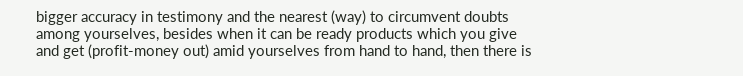bigger accuracy in testimony and the nearest (way) to circumvent doubts among yourselves, besides when it can be ready products which you give and get (profit-money out) amid yourselves from hand to hand, then there is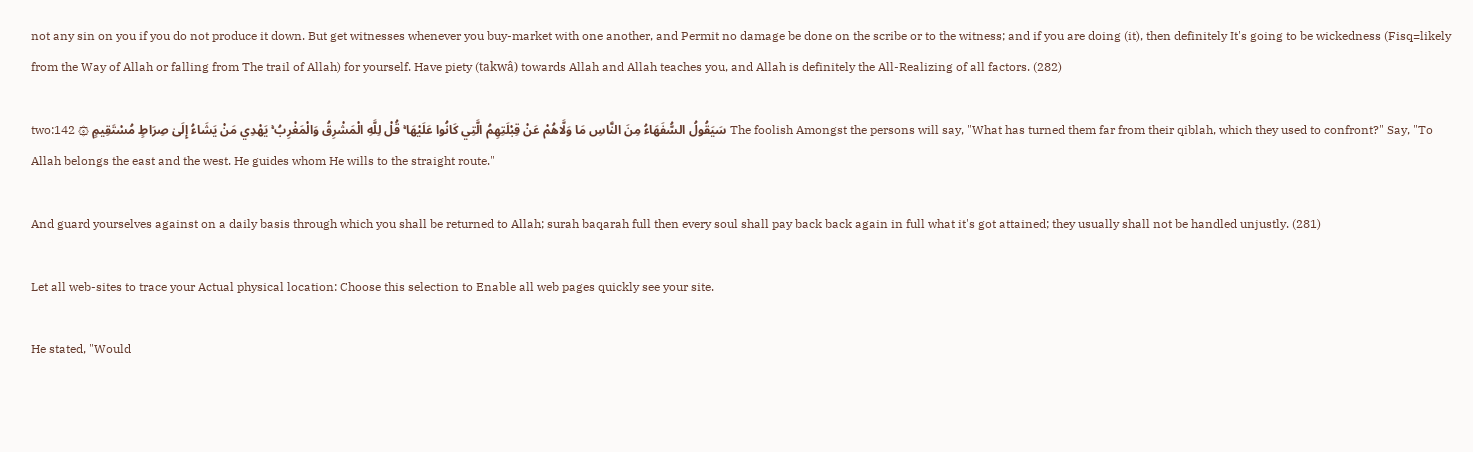not any sin on you if you do not produce it down. But get witnesses whenever you buy-market with one another, and Permit no damage be done on the scribe or to the witness; and if you are doing (it), then definitely It's going to be wickedness (Fisq=likely from the Way of Allah or falling from The trail of Allah) for yourself. Have piety (takwâ) towards Allah and Allah teaches you, and Allah is definitely the All-Realizing of all factors. (282)

two:142 ۞ سَيَقُولُ السُّفَهَاءُ مِنَ النَّاسِ مَا وَلَّاهُمْ عَنْ قِبْلَتِهِمُ الَّتِي كَانُوا عَلَيْهَا ۚ قُلْ لِلَّهِ الْمَشْرِقُ وَالْمَغْرِبُ ۚ يَهْدِي مَنْ يَشَاءُ إِلَىٰ صِرَاطٍ مُسْتَقِيمٍ The foolish Amongst the persons will say, "What has turned them far from their qiblah, which they used to confront?" Say, "To Allah belongs the east and the west. He guides whom He wills to the straight route."

And guard yourselves against on a daily basis through which you shall be returned to Allah; surah baqarah full then every soul shall pay back back again in full what it's got attained; they usually shall not be handled unjustly. (281)

Let all web-sites to trace your Actual physical location: Choose this selection to Enable all web pages quickly see your site.

He stated, "Would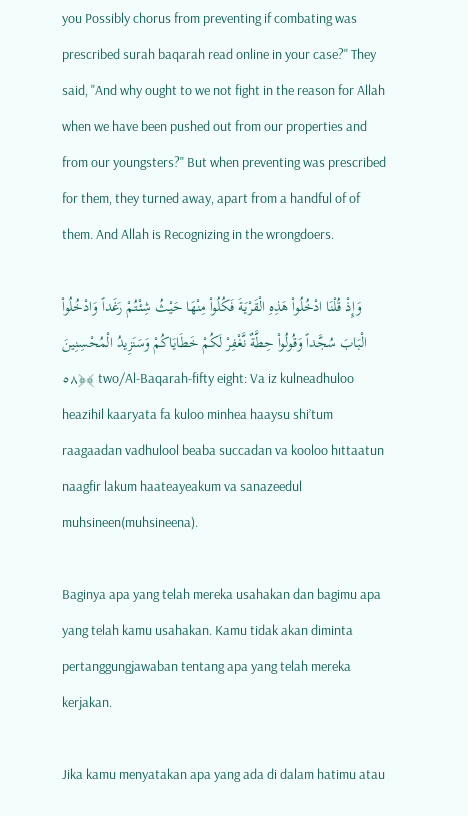you Possibly chorus from preventing if combating was prescribed surah baqarah read online in your case?" They said, "And why ought to we not fight in the reason for Allah when we have been pushed out from our properties and from our youngsters?" But when preventing was prescribed for them, they turned away, apart from a handful of of them. And Allah is Recognizing in the wrongdoers.

وَإِذْ قُلْنَا ادْخُلُواْ هَذِهِ الْقَرْيَةَ فَكُلُواْ مِنْهَا حَيْثُ شِئْتُمْ رَغَداً وَادْخُلُواْ الْبَابَ سُجَّداً وَقُولُواْ حِطَّةٌ نَّغْفِرْ لَكُمْ خَطَايَاكُمْ وَسَنَزِيدُ الْمُحْسِنِينَ ﴿٥٨﴾ two/Al-Baqarah-fifty eight: Va iz kulneadhuloo heazihil kaaryata fa kuloo minhea haaysu shi’tum raagaadan vadhulool beaba succadan va kooloo hıttaatun naagfir lakum haateayeakum va sanazeedul muhsineen(muhsineena).

Baginya apa yang telah mereka usahakan dan bagimu apa yang telah kamu usahakan. Kamu tidak akan diminta pertanggungjawaban tentang apa yang telah mereka kerjakan.

Jika kamu menyatakan apa yang ada di dalam hatimu atau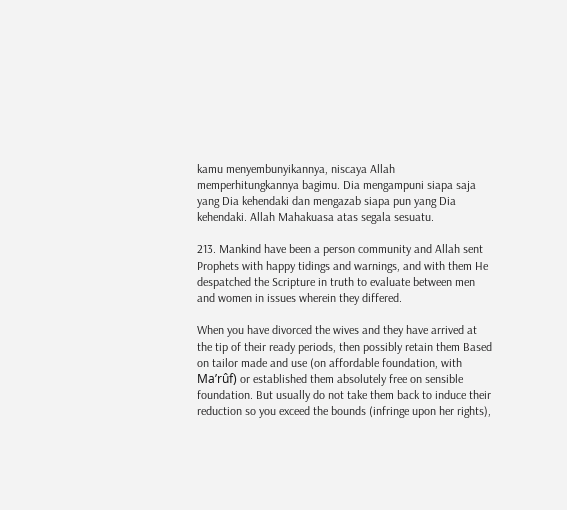kamu menyembunyikannya, niscaya Allah memperhitungkannya bagimu. Dia mengampuni siapa saja yang Dia kehendaki dan mengazab siapa pun yang Dia kehendaki. Allah Mahakuasa atas segala sesuatu.

213. Mankind have been a person community and Allah sent Prophets with happy tidings and warnings, and with them He despatched the Scripture in truth to evaluate between men and women in issues wherein they differed.

When you have divorced the wives and they have arrived at the tip of their ready periods, then possibly retain them Based on tailor made and use (on affordable foundation, with Ma’rûf) or established them absolutely free on sensible foundation. But usually do not take them back to induce their reduction so you exceed the bounds (infringe upon her rights),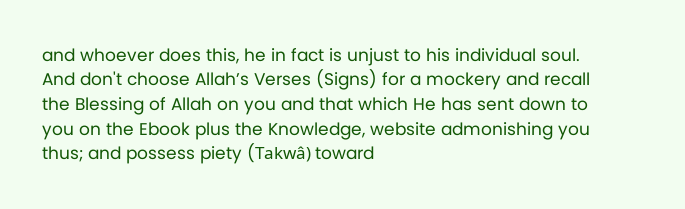and whoever does this, he in fact is unjust to his individual soul. And don't choose Allah’s Verses (Signs) for a mockery and recall the Blessing of Allah on you and that which He has sent down to you on the Ebook plus the Knowledge, website admonishing you thus; and possess piety (Takwâ) toward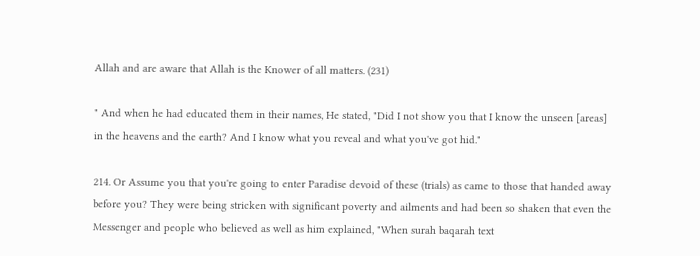Allah and are aware that Allah is the Knower of all matters. (231)

" And when he had educated them in their names, He stated, "Did I not show you that I know the unseen [areas] in the heavens and the earth? And I know what you reveal and what you've got hid."

214. Or Assume you that you're going to enter Paradise devoid of these (trials) as came to those that handed away before you? They were being stricken with significant poverty and ailments and had been so shaken that even the Messenger and people who believed as well as him explained, "When surah baqarah text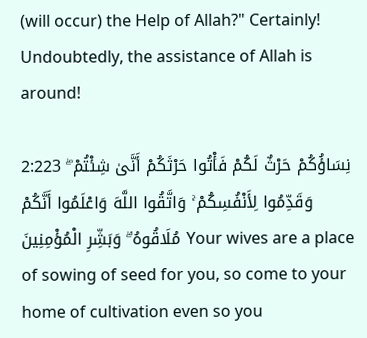(will occur) the Help of Allah?" Certainly! Undoubtedly, the assistance of Allah is around!

2:223 نِسَاؤُكُمْ حَرْثٌ لَكُمْ فَأْتُوا حَرْثَكُمْ أَنَّىٰ شِئْتُمْ ۖ وَقَدِّمُوا لِأَنْفُسِكُمْ ۚ وَاتَّقُوا اللَّهَ وَاعْلَمُوا أَنَّكُمْ مُلَاقُوهُ ۗ وَبَشِّرِ الْمُؤْمِنِينَ Your wives are a place of sowing of seed for you, so come to your home of cultivation even so you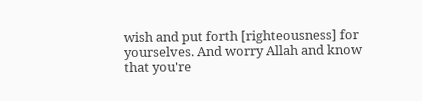wish and put forth [righteousness] for yourselves. And worry Allah and know that you're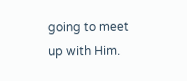going to meet up with Him.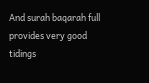And surah baqarah full provides very good tidings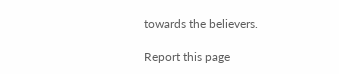towards the believers.

Report this page